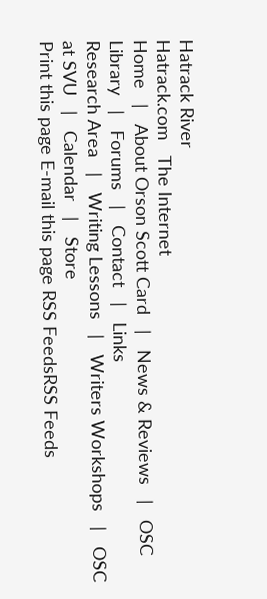Hatrack River
Hatrack.com   The Internet
Home   |   About Orson Scott Card   |   News & Reviews   |   OSC Library   |   Forums   |   Contact   |   Links
Research Area   |   Writing Lessons   |   Writers Workshops   |   OSC at SVU   |   Calendar   |   Store
Print this page E-mail this page RSS FeedsRSS Feeds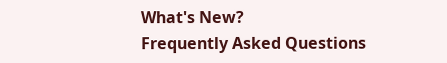What's New?
Frequently Asked Questions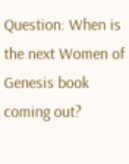Question: When is the next Women of Genesis book coming out?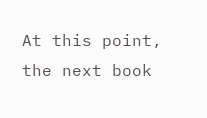At this point, the next book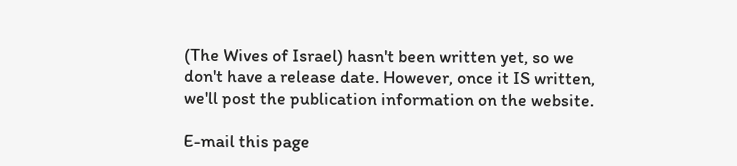(The Wives of Israel) hasn't been written yet, so we don't have a release date. However, once it IS written, we'll post the publication information on the website.

E-mail this page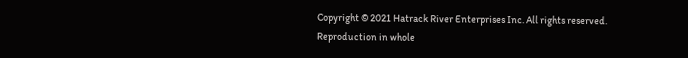Copyright © 2021 Hatrack River Enterprises Inc. All rights reserved.
Reproduction in whole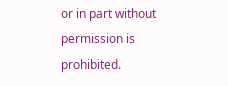or in part without permission is prohibited.